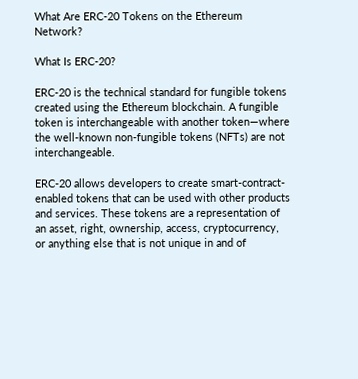What Are ERC-20 Tokens on the Ethereum Network?

What Is ERC-20?

ERC-20 is the technical standard for fungible tokens created using the Ethereum blockchain. A fungible token is interchangeable with another token—where the well-known non-fungible tokens (NFTs) are not interchangeable.

ERC-20 allows developers to create smart-contract-enabled tokens that can be used with other products and services. These tokens are a representation of an asset, right, ownership, access, cryptocurrency, or anything else that is not unique in and of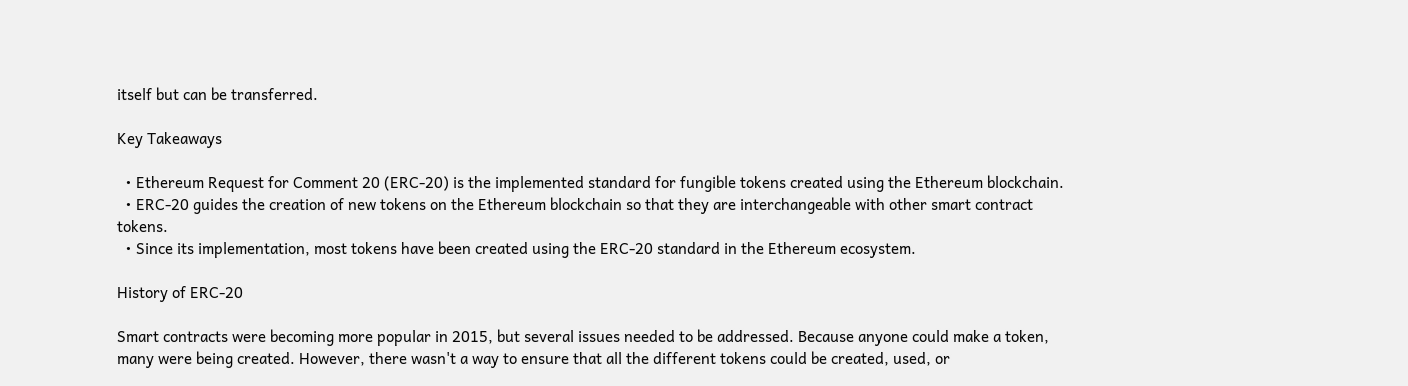itself but can be transferred.

Key Takeaways

  • Ethereum Request for Comment 20 (ERC-20) is the implemented standard for fungible tokens created using the Ethereum blockchain.
  • ERC-20 guides the creation of new tokens on the Ethereum blockchain so that they are interchangeable with other smart contract tokens.
  • Since its implementation, most tokens have been created using the ERC-20 standard in the Ethereum ecosystem.

History of ERC-20

Smart contracts were becoming more popular in 2015, but several issues needed to be addressed. Because anyone could make a token, many were being created. However, there wasn't a way to ensure that all the different tokens could be created, used, or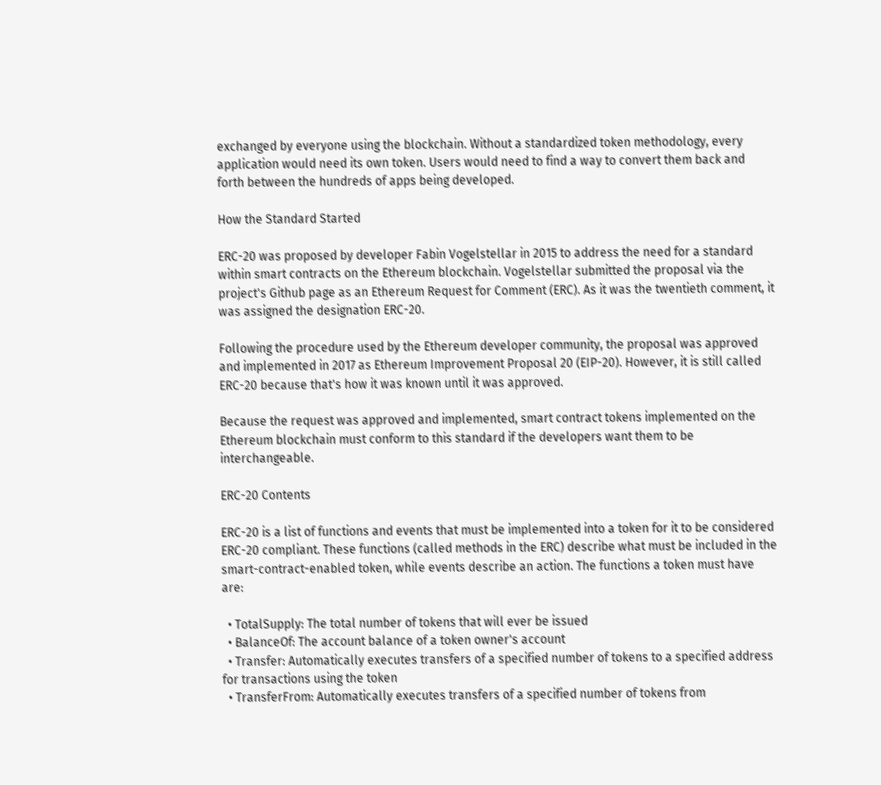exchanged by everyone using the blockchain. Without a standardized token methodology, every application would need its own token. Users would need to find a way to convert them back and forth between the hundreds of apps being developed.

How the Standard Started

ERC-20 was proposed by developer Fabin Vogelstellar in 2015 to address the need for a standard within smart contracts on the Ethereum blockchain. Vogelstellar submitted the proposal via the project's Github page as an Ethereum Request for Comment (ERC). As it was the twentieth comment, it was assigned the designation ERC-20.

Following the procedure used by the Ethereum developer community, the proposal was approved and implemented in 2017 as Ethereum Improvement Proposal 20 (EIP-20). However, it is still called ERC-20 because that's how it was known until it was approved.

Because the request was approved and implemented, smart contract tokens implemented on the Ethereum blockchain must conform to this standard if the developers want them to be interchangeable.

ERC-20 Contents

ERC-20 is a list of functions and events that must be implemented into a token for it to be considered ERC-20 compliant. These functions (called methods in the ERC) describe what must be included in the smart-contract-enabled token, while events describe an action. The functions a token must have are:

  • TotalSupply: The total number of tokens that will ever be issued
  • BalanceOf: The account balance of a token owner's account
  • Transfer: Automatically executes transfers of a specified number of tokens to a specified address for transactions using the token
  • TransferFrom: Automatically executes transfers of a specified number of tokens from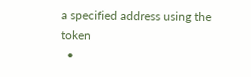a specified address using the token
  •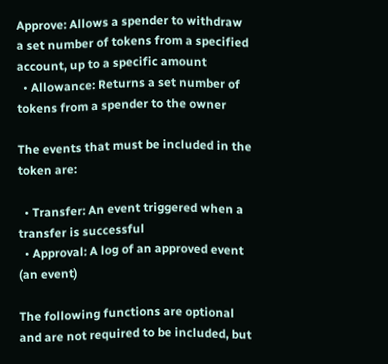Approve: Allows a spender to withdraw a set number of tokens from a specified account, up to a specific amount
  • Allowance: Returns a set number of tokens from a spender to the owner

The events that must be included in the token are:

  • Transfer: An event triggered when a transfer is successful
  • Approval: A log of an approved event (an event)

The following functions are optional and are not required to be included, but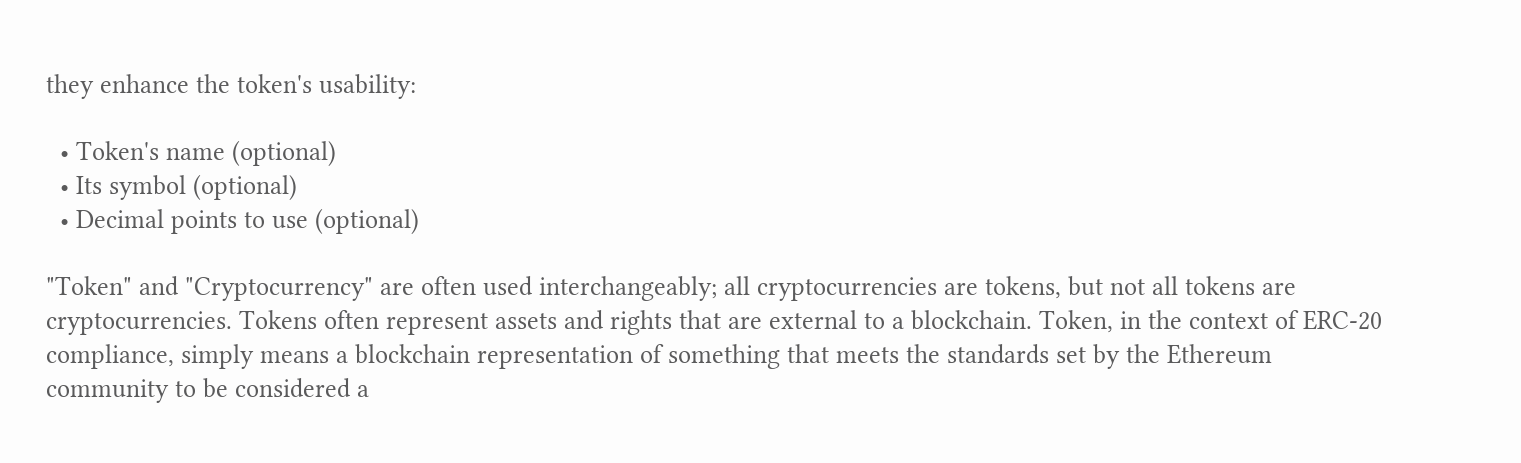they enhance the token's usability:

  • Token's name (optional)
  • Its symbol (optional)
  • Decimal points to use (optional)

"Token" and "Cryptocurrency" are often used interchangeably; all cryptocurrencies are tokens, but not all tokens are cryptocurrencies. Tokens often represent assets and rights that are external to a blockchain. Token, in the context of ERC-20 compliance, simply means a blockchain representation of something that meets the standards set by the Ethereum community to be considered a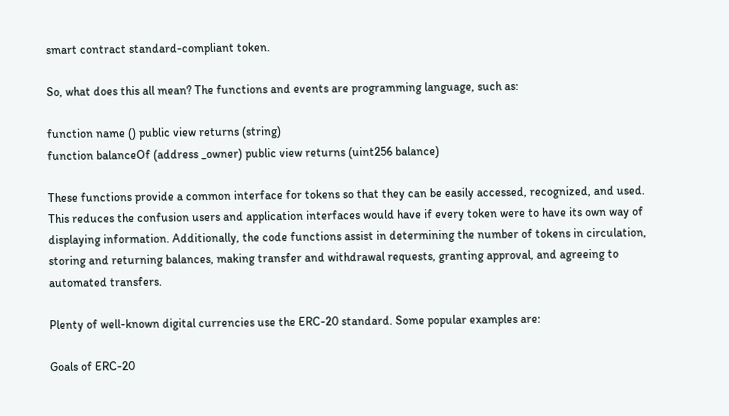smart contract standard-compliant token.

So, what does this all mean? The functions and events are programming language, such as:

function name () public view returns (string)
function balanceOf (address _owner) public view returns (uint256 balance)

These functions provide a common interface for tokens so that they can be easily accessed, recognized, and used. This reduces the confusion users and application interfaces would have if every token were to have its own way of displaying information. Additionally, the code functions assist in determining the number of tokens in circulation, storing and returning balances, making transfer and withdrawal requests, granting approval, and agreeing to automated transfers.

Plenty of well-known digital currencies use the ERC-20 standard. Some popular examples are:

Goals of ERC-20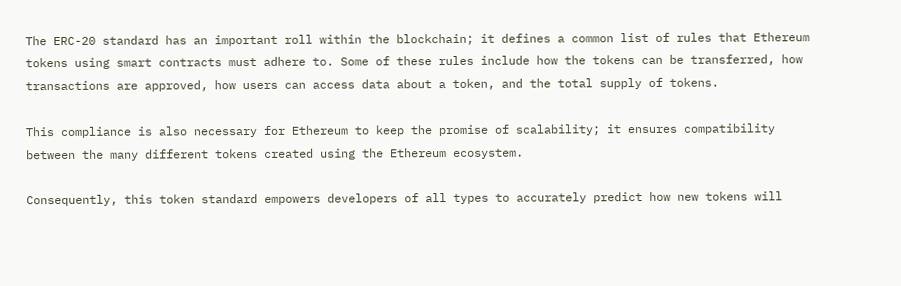The ERC-20 standard has an important roll within the blockchain; it defines a common list of rules that Ethereum tokens using smart contracts must adhere to. Some of these rules include how the tokens can be transferred, how transactions are approved, how users can access data about a token, and the total supply of tokens.

This compliance is also necessary for Ethereum to keep the promise of scalability; it ensures compatibility between the many different tokens created using the Ethereum ecosystem.

Consequently, this token standard empowers developers of all types to accurately predict how new tokens will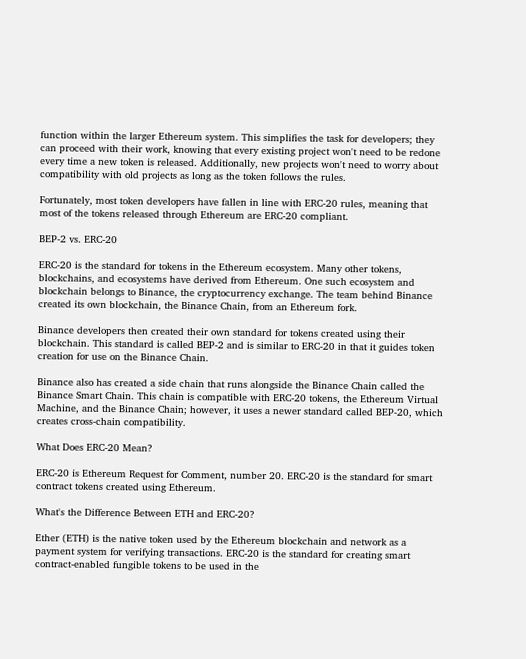function within the larger Ethereum system. This simplifies the task for developers; they can proceed with their work, knowing that every existing project won't need to be redone every time a new token is released. Additionally, new projects won't need to worry about compatibility with old projects as long as the token follows the rules.

Fortunately, most token developers have fallen in line with ERC-20 rules, meaning that most of the tokens released through Ethereum are ERC-20 compliant.

BEP-2 vs. ERC-20

ERC-20 is the standard for tokens in the Ethereum ecosystem. Many other tokens, blockchains, and ecosystems have derived from Ethereum. One such ecosystem and blockchain belongs to Binance, the cryptocurrency exchange. The team behind Binance created its own blockchain, the Binance Chain, from an Ethereum fork.

Binance developers then created their own standard for tokens created using their blockchain. This standard is called BEP-2 and is similar to ERC-20 in that it guides token creation for use on the Binance Chain.

Binance also has created a side chain that runs alongside the Binance Chain called the Binance Smart Chain. This chain is compatible with ERC-20 tokens, the Ethereum Virtual Machine, and the Binance Chain; however, it uses a newer standard called BEP-20, which creates cross-chain compatibility.

What Does ERC-20 Mean?

ERC-20 is Ethereum Request for Comment, number 20. ERC-20 is the standard for smart contract tokens created using Ethereum.

What's the Difference Between ETH and ERC-20?

Ether (ETH) is the native token used by the Ethereum blockchain and network as a payment system for verifying transactions. ERC-20 is the standard for creating smart contract-enabled fungible tokens to be used in the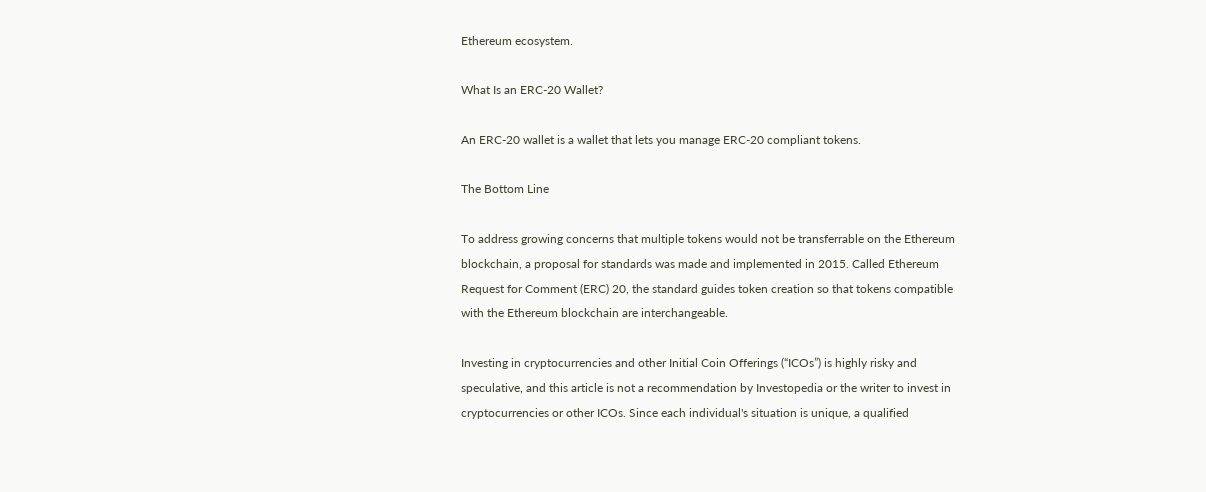Ethereum ecosystem.

What Is an ERC-20 Wallet?

An ERC-20 wallet is a wallet that lets you manage ERC-20 compliant tokens.

The Bottom Line

To address growing concerns that multiple tokens would not be transferrable on the Ethereum blockchain, a proposal for standards was made and implemented in 2015. Called Ethereum Request for Comment (ERC) 20, the standard guides token creation so that tokens compatible with the Ethereum blockchain are interchangeable.

Investing in cryptocurrencies and other Initial Coin Offerings (“ICOs”) is highly risky and speculative, and this article is not a recommendation by Investopedia or the writer to invest in cryptocurrencies or other ICOs. Since each individual's situation is unique, a qualified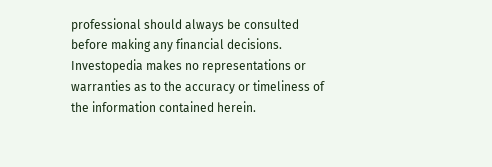professional should always be consulted before making any financial decisions. Investopedia makes no representations or warranties as to the accuracy or timeliness of the information contained herein.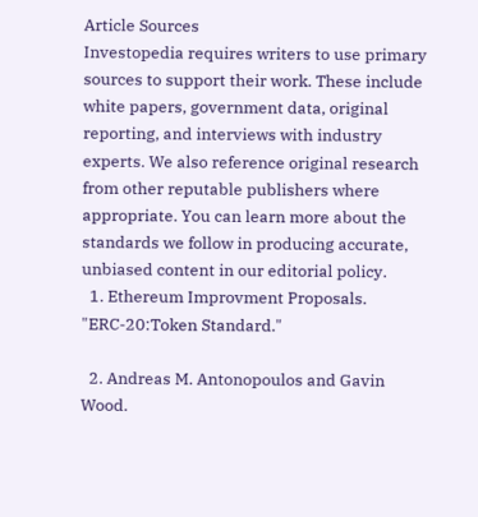Article Sources
Investopedia requires writers to use primary sources to support their work. These include white papers, government data, original reporting, and interviews with industry experts. We also reference original research from other reputable publishers where appropriate. You can learn more about the standards we follow in producing accurate, unbiased content in our editorial policy.
  1. Ethereum Improvment Proposals. "ERC-20:Token Standard."

  2. Andreas M. Antonopoulos and Gavin Wood.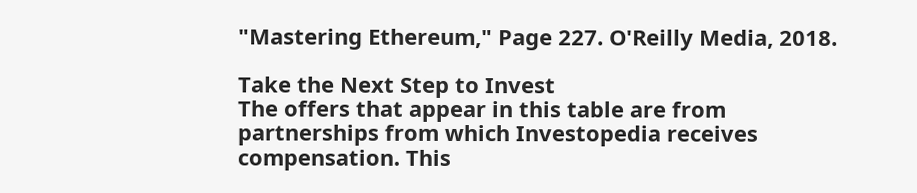"Mastering Ethereum," Page 227. O'Reilly Media, 2018.

Take the Next Step to Invest
The offers that appear in this table are from partnerships from which Investopedia receives compensation. This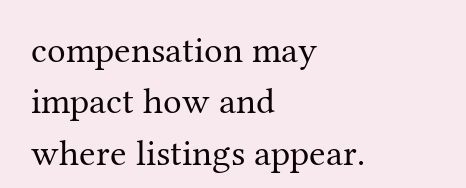compensation may impact how and where listings appear.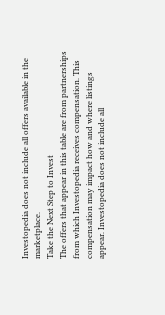Investopedia does not include all offers available in the marketplace.
Take the Next Step to Invest
The offers that appear in this table are from partnerships from which Investopedia receives compensation. This compensation may impact how and where listings appear. Investopedia does not include all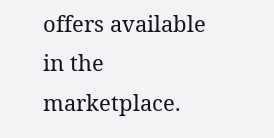offers available in the marketplace.